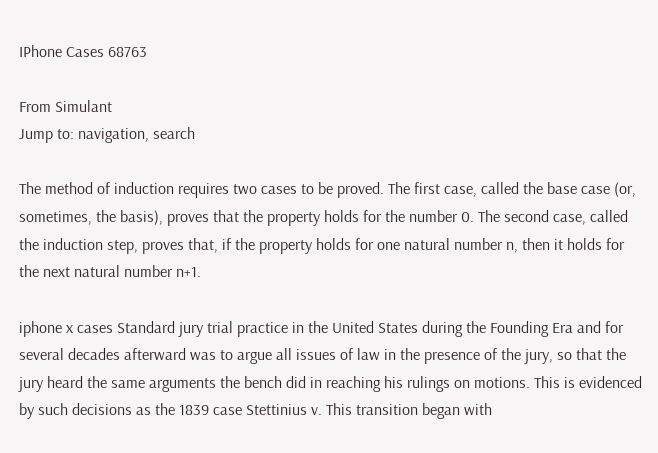IPhone Cases 68763

From Simulant
Jump to: navigation, search

The method of induction requires two cases to be proved. The first case, called the base case (or, sometimes, the basis), proves that the property holds for the number 0. The second case, called the induction step, proves that, if the property holds for one natural number n, then it holds for the next natural number n+1.

iphone x cases Standard jury trial practice in the United States during the Founding Era and for several decades afterward was to argue all issues of law in the presence of the jury, so that the jury heard the same arguments the bench did in reaching his rulings on motions. This is evidenced by such decisions as the 1839 case Stettinius v. This transition began with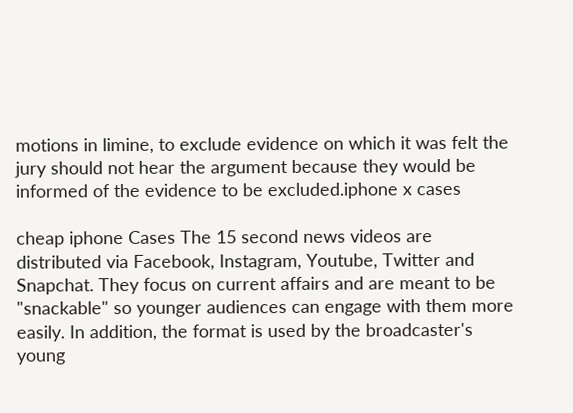motions in limine, to exclude evidence on which it was felt the jury should not hear the argument because they would be informed of the evidence to be excluded.iphone x cases

cheap iphone Cases The 15 second news videos are distributed via Facebook, Instagram, Youtube, Twitter and Snapchat. They focus on current affairs and are meant to be "snackable" so younger audiences can engage with them more easily. In addition, the format is used by the broadcaster's young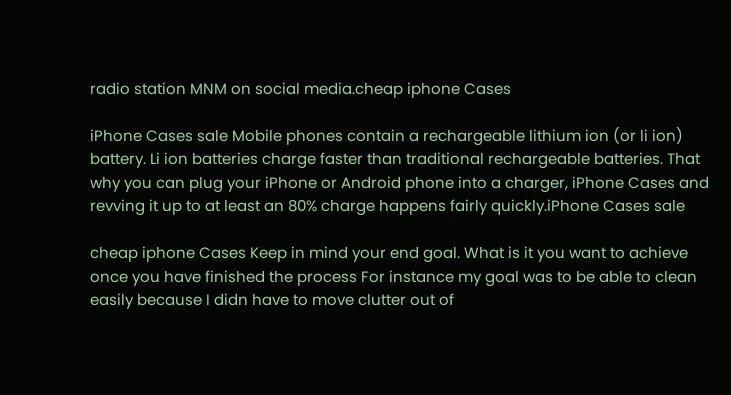radio station MNM on social media.cheap iphone Cases

iPhone Cases sale Mobile phones contain a rechargeable lithium ion (or li ion) battery. Li ion batteries charge faster than traditional rechargeable batteries. That why you can plug your iPhone or Android phone into a charger, iPhone Cases and revving it up to at least an 80% charge happens fairly quickly.iPhone Cases sale

cheap iphone Cases Keep in mind your end goal. What is it you want to achieve once you have finished the process For instance my goal was to be able to clean easily because I didn have to move clutter out of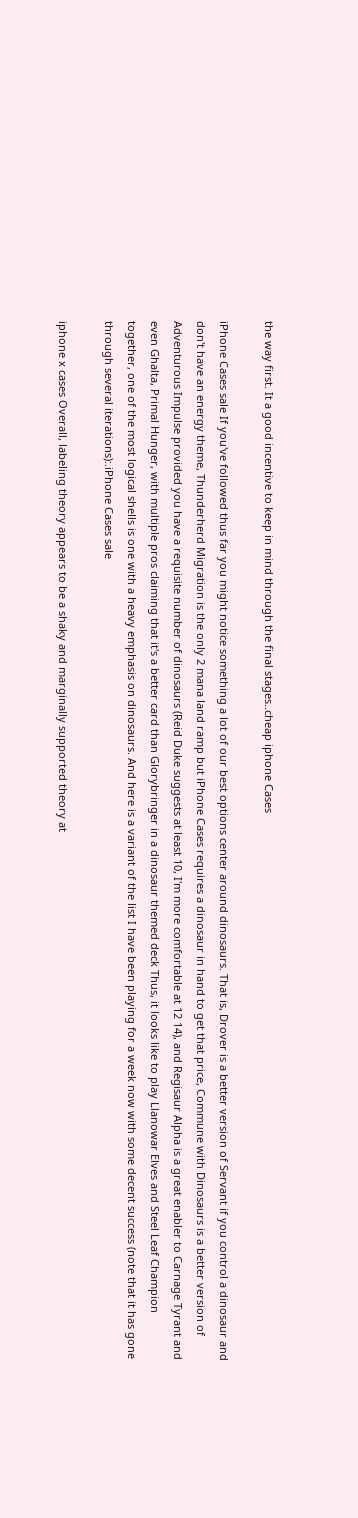the way first. It a good incentive to keep in mind through the final stages..cheap iphone Cases

iPhone Cases sale If you've followed thus far you might notice something a lot of our best options center around dinosaurs. That is, Drover is a better version of Servant if you control a dinosaur and don't have an energy theme, Thunderherd Migration is the only 2 mana land ramp but iPhone Cases requires a dinosaur in hand to get that price, Commune with Dinosaurs is a better version of Adventurous Impulse provided you have a requisite number of dinosaurs (Reid Duke suggests at least 10, I'm more comfortable at 12 14), and Regisaur Alpha is a great enabler to Carnage Tyrant and even Ghalta, Primal Hunger, with multiple pros claiming that it's a better card than Glorybringer in a dinosaur themed deck Thus, it looks like to play Llanowar Elves and Steel Leaf Champion together, one of the most logical shells is one with a heavy emphasis on dinosaurs. And here is a variant of the list I have been playing for a week now with some decent success (note that it has gone through several iterations):.iPhone Cases sale

iphone x cases Overall, labeling theory appears to be a shaky and marginally supported theory at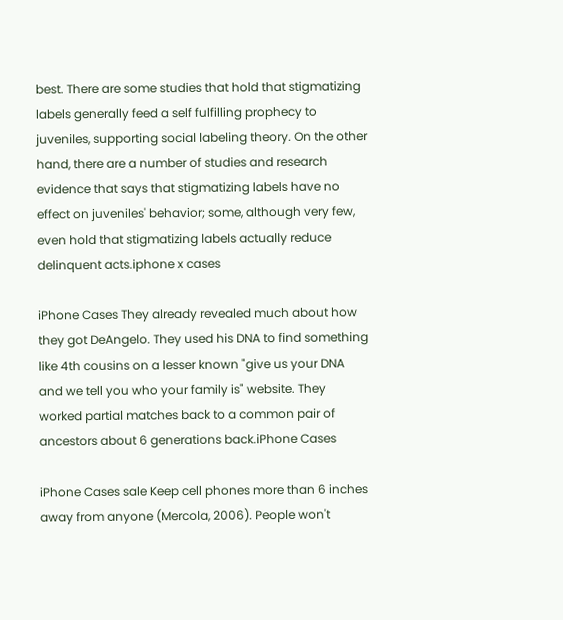best. There are some studies that hold that stigmatizing labels generally feed a self fulfilling prophecy to juveniles, supporting social labeling theory. On the other hand, there are a number of studies and research evidence that says that stigmatizing labels have no effect on juveniles' behavior; some, although very few, even hold that stigmatizing labels actually reduce delinquent acts.iphone x cases

iPhone Cases They already revealed much about how they got DeAngelo. They used his DNA to find something like 4th cousins on a lesser known "give us your DNA and we tell you who your family is" website. They worked partial matches back to a common pair of ancestors about 6 generations back.iPhone Cases

iPhone Cases sale Keep cell phones more than 6 inches away from anyone (Mercola, 2006). People won't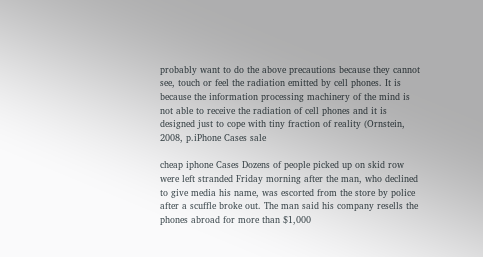probably want to do the above precautions because they cannot see, touch or feel the radiation emitted by cell phones. It is because the information processing machinery of the mind is not able to receive the radiation of cell phones and it is designed just to cope with tiny fraction of reality (Ornstein, 2008, p.iPhone Cases sale

cheap iphone Cases Dozens of people picked up on skid row were left stranded Friday morning after the man, who declined to give media his name, was escorted from the store by police after a scuffle broke out. The man said his company resells the phones abroad for more than $1,000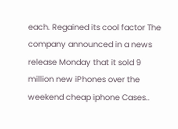each. Regained its cool factor The company announced in a news release Monday that it sold 9 million new iPhones over the weekend cheap iphone Cases..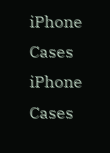iPhone Cases
iPhone Cases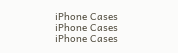iPhone Cases
iPhone Cases
iPhone Cases